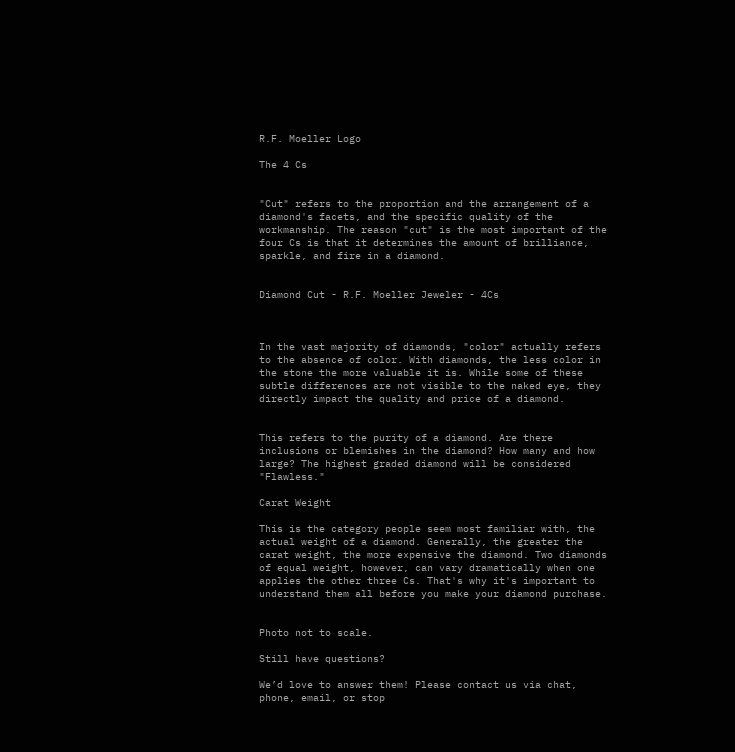R.F. Moeller Logo

The 4 Cs


"Cut" refers to the proportion and the arrangement of a diamond's facets, and the specific quality of the workmanship. The reason "cut" is the most important of the four Cs is that it determines the amount of brilliance, sparkle, and fire in a diamond.


Diamond Cut - R.F. Moeller Jeweler - 4Cs



In the vast majority of diamonds, "color" actually refers to the absence of color. With diamonds, the less color in the stone the more valuable it is. While some of these subtle differences are not visible to the naked eye, they directly impact the quality and price of a diamond.


This refers to the purity of a diamond. Are there inclusions or blemishes in the diamond? How many and how large? The highest graded diamond will be considered "Flawless."

Carat Weight

This is the category people seem most familiar with, the actual weight of a diamond. Generally, the greater the carat weight, the more expensive the diamond. Two diamonds of equal weight, however, can vary dramatically when one applies the other three Cs. That's why it's important to understand them all before you make your diamond purchase.


Photo not to scale.

Still have questions?

We’d love to answer them! Please contact us via chat, phone, email, or stop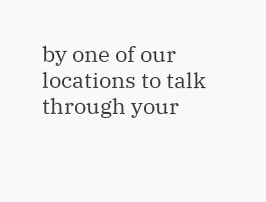by one of our locations to talk through your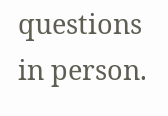questions in person.